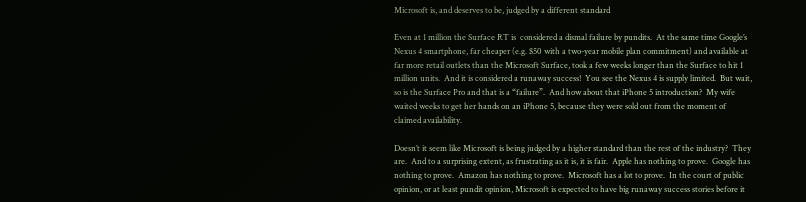Microsoft is, and deserves to be, judged by a different standard

Even at 1 million the Surface RT is  considered a dismal failure by pundits.  At the same time Google’s Nexus 4 smartphone, far cheaper (e.g. $50 with a two-year mobile plan commitment) and available at far more retail outlets than the Microsoft Surface, took a few weeks longer than the Surface to hit 1 million units.  And it is considered a runaway success!  You see the Nexus 4 is supply limited.  But wait, so is the Surface Pro and that is a “failure”.  And how about that iPhone 5 introduction?  My wife waited weeks to get her hands on an iPhone 5, because they were sold out from the moment of claimed availability.

Doesn’t it seem like Microsoft is being judged by a higher standard than the rest of the industry?  They are.  And to a surprising extent, as frustrating as it is, it is fair.  Apple has nothing to prove.  Google has nothing to prove.  Amazon has nothing to prove.  Microsoft has a lot to prove.  In the court of public opinion, or at least pundit opinion, Microsoft is expected to have big runaway success stories before it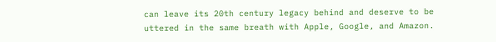can leave its 20th century legacy behind and deserve to be uttered in the same breath with Apple, Google, and Amazon.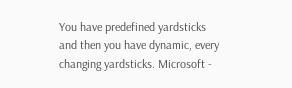You have predefined yardsticks and then you have dynamic, every changing yardsticks. Microsoft -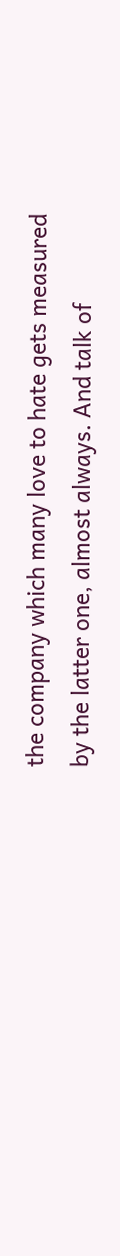the company which many love to hate gets measured by the latter one, almost always. And talk of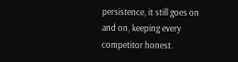persistence, it still goes on and on, keeping every competitor honest.